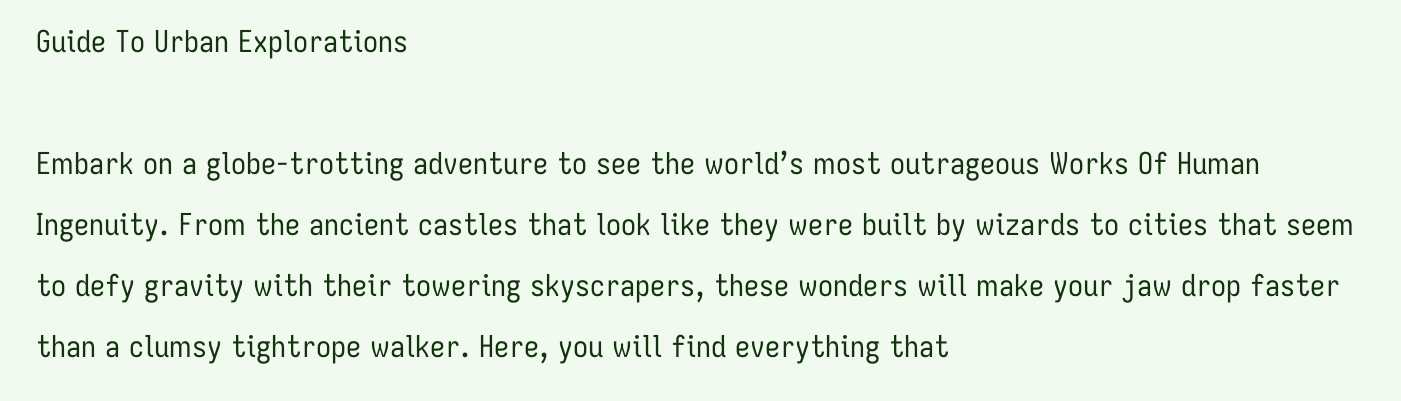Guide To Urban Explorations

Embark on a globe-trotting adventure to see the world’s most outrageous Works Of Human Ingenuity. From the ancient castles that look like they were built by wizards to cities that seem to defy gravity with their towering skyscrapers, these wonders will make your jaw drop faster than a clumsy tightrope walker. Here, you will find everything that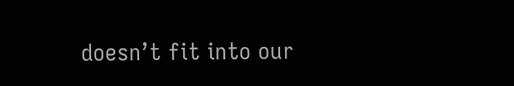doesn’t fit into our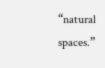“natural spaces.”